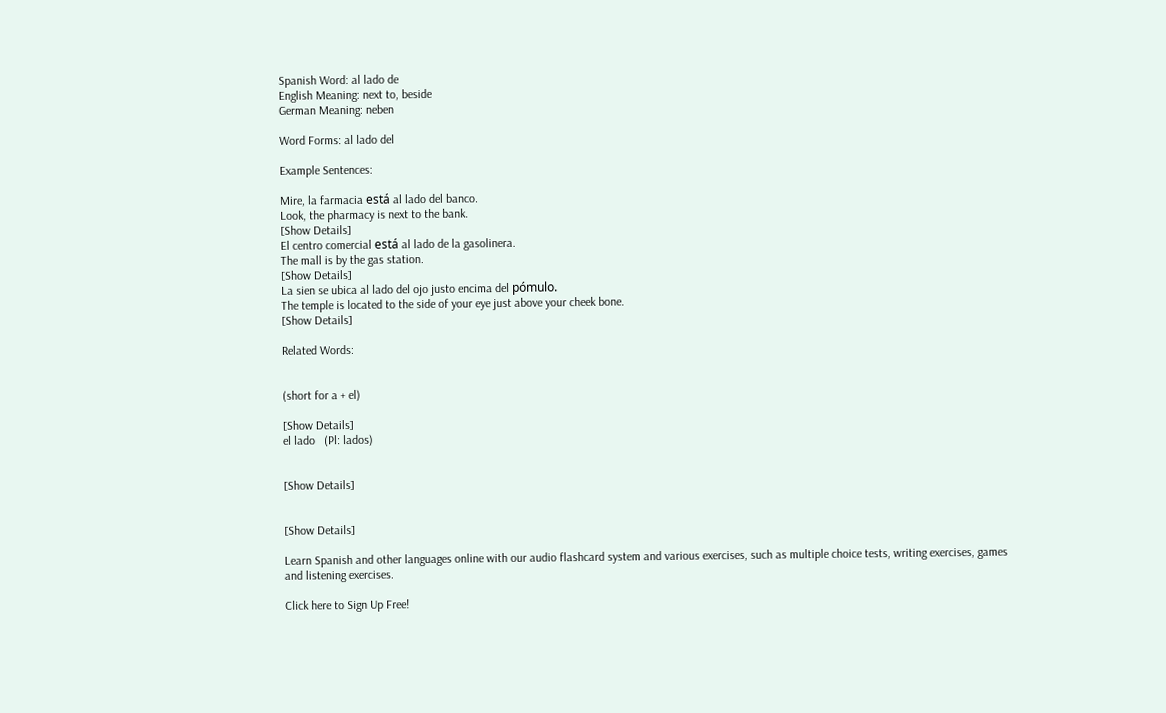Spanish Word: al lado de
English Meaning: next to, beside
German Meaning: neben

Word Forms: al lado del

Example Sentences:

Mire, la farmacia está al lado del banco.
Look, the pharmacy is next to the bank.
[Show Details]
El centro comercial está al lado de la gasolinera.
The mall is by the gas station.
[Show Details]
La sien se ubica al lado del ojo justo encima del pómulo.
The temple is located to the side of your eye just above your cheek bone.
[Show Details]

Related Words:


(short for a + el)

[Show Details]
el lado   (Pl: lados)


[Show Details]


[Show Details]

Learn Spanish and other languages online with our audio flashcard system and various exercises, such as multiple choice tests, writing exercises, games and listening exercises.

Click here to Sign Up Free!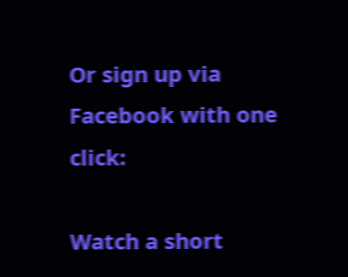Or sign up via Facebook with one click:

Watch a short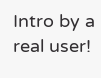Intro by a real user!